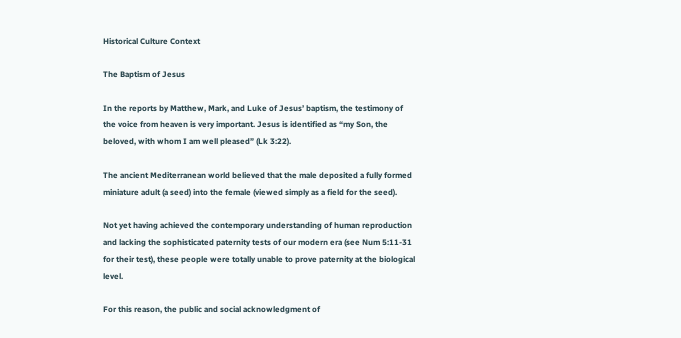Historical Culture Context

The Baptism of Jesus

In the reports by Matthew, Mark, and Luke of Jesus’ baptism, the testimony of the voice from heaven is very important. Jesus is identified as “my Son, the beloved, with whom I am well pleased” (Lk 3:22).

The ancient Mediterranean world believed that the male deposited a fully formed miniature adult (a seed) into the female (viewed simply as a field for the seed).

Not yet having achieved the contemporary understanding of human reproduction and lacking the sophisticated paternity tests of our modern era (see Num 5:11-31 for their test), these people were totally unable to prove paternity at the biological level.

For this reason, the public and social acknowledgment of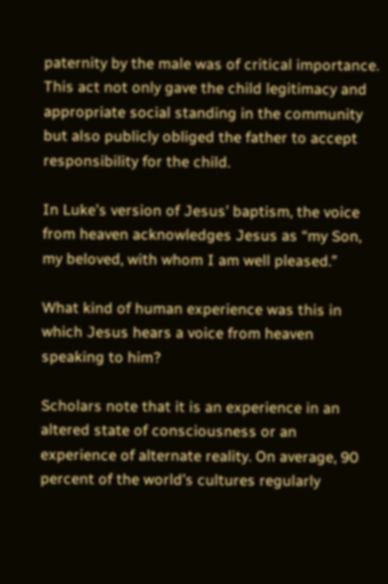paternity by the male was of critical importance. This act not only gave the child legitimacy and appropriate social standing in the community but also publicly obliged the father to accept responsibility for the child.

In Luke’s version of Jesus’ baptism, the voice from heaven acknowledges Jesus as “my Son, my beloved, with whom I am well pleased.”

What kind of human experience was this in which Jesus hears a voice from heaven speaking to him?

Scholars note that it is an experience in an altered state of consciousness or an experience of alternate reality. On average, 90 percent of the world’s cultures regularly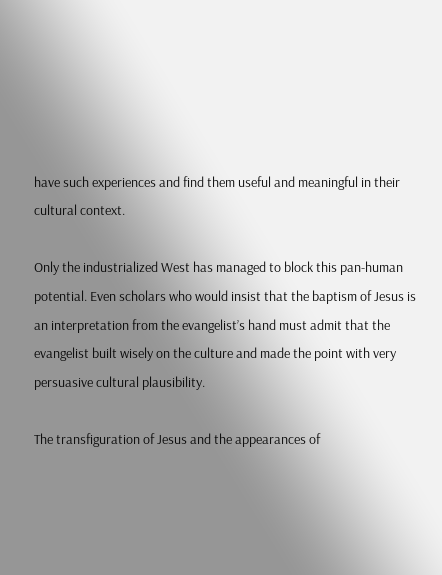have such experiences and find them useful and meaningful in their cultural context.

Only the industrialized West has managed to block this pan-human potential. Even scholars who would insist that the baptism of Jesus is an interpretation from the evangelist’s hand must admit that the evangelist built wisely on the culture and made the point with very persuasive cultural plausibility.

The transfiguration of Jesus and the appearances of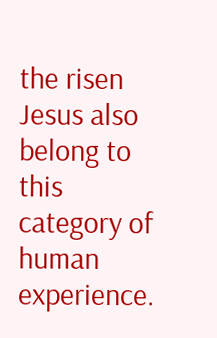the risen Jesus also belong to this category of human experience.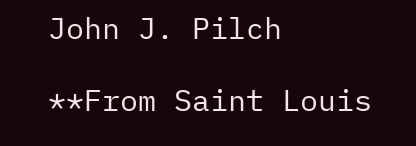John J. Pilch

**From Saint Louis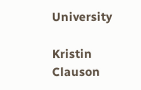University

Kristin Clauson